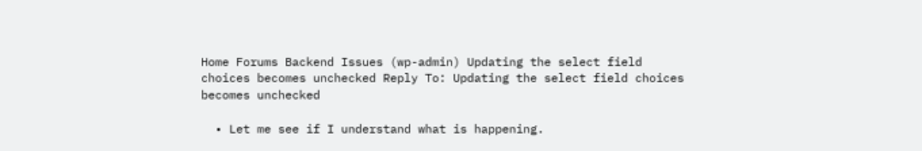Home Forums Backend Issues (wp-admin) Updating the select field choices becomes unchecked Reply To: Updating the select field choices becomes unchecked

  • Let me see if I understand what is happening.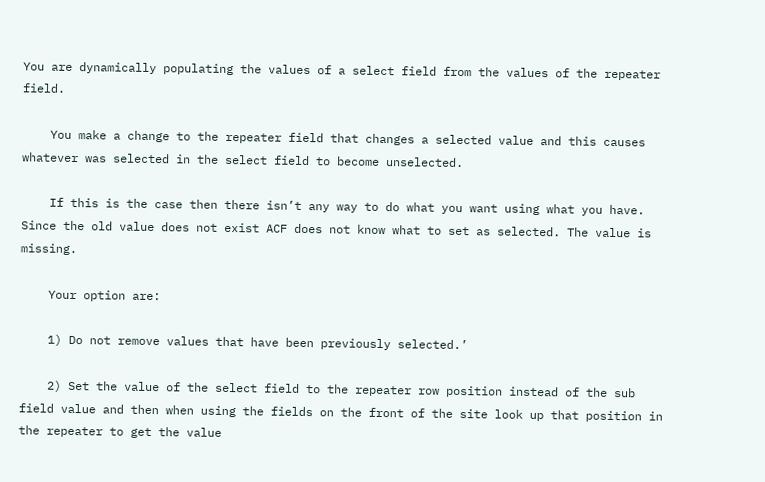You are dynamically populating the values of a select field from the values of the repeater field.

    You make a change to the repeater field that changes a selected value and this causes whatever was selected in the select field to become unselected.

    If this is the case then there isn’t any way to do what you want using what you have. Since the old value does not exist ACF does not know what to set as selected. The value is missing.

    Your option are:

    1) Do not remove values that have been previously selected.’

    2) Set the value of the select field to the repeater row position instead of the sub field value and then when using the fields on the front of the site look up that position in the repeater to get the value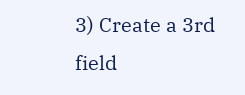3) Create a 3rd field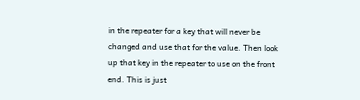in the repeater for a key that will never be changed and use that for the value. Then look up that key in the repeater to use on the front end. This is just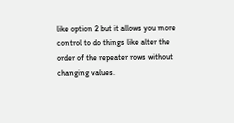like option 2 but it allows you more control to do things like alter the order of the repeater rows without changing values.